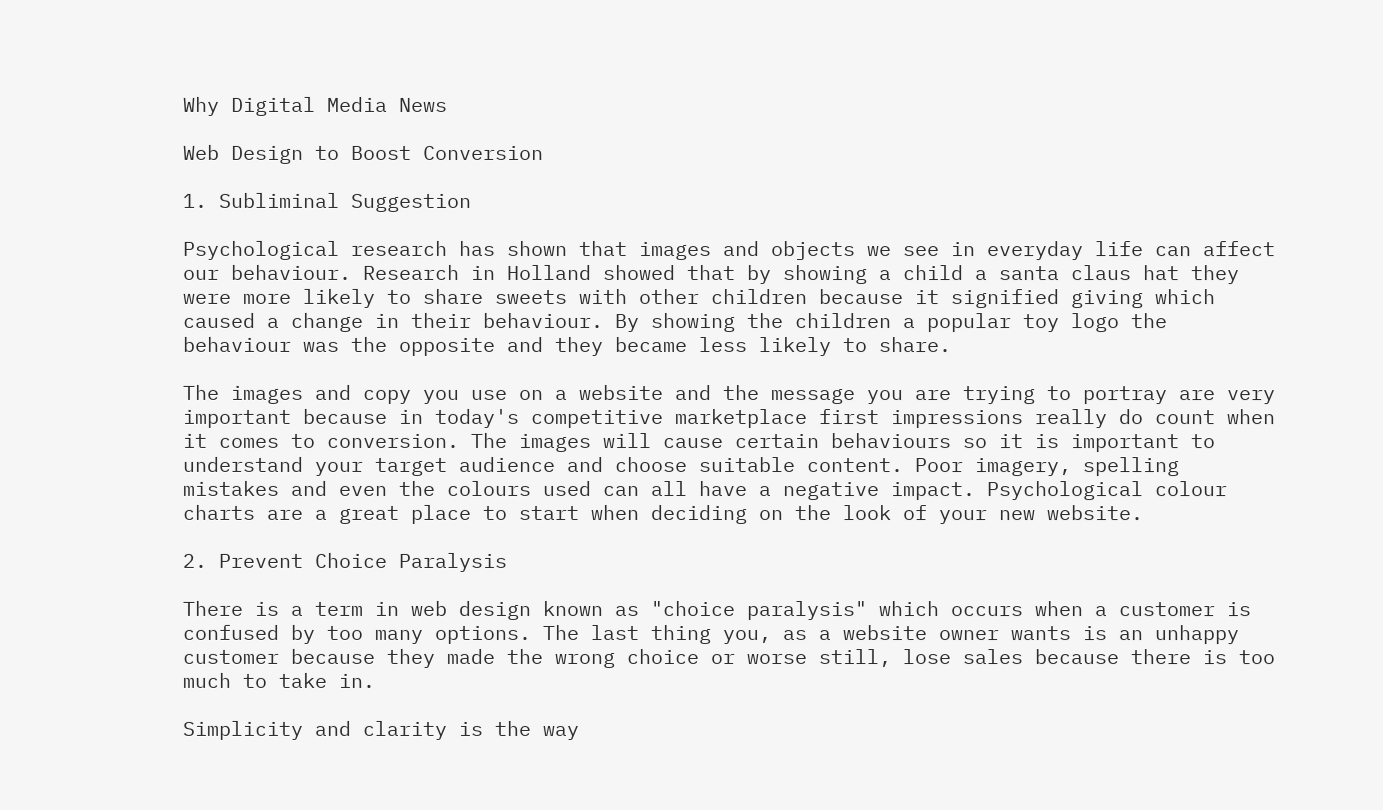Why Digital Media News

Web Design to Boost Conversion

1. Subliminal Suggestion

Psychological research has shown that images and objects we see in everyday life can affect our behaviour. Research in Holland showed that by showing a child a santa claus hat they were more likely to share sweets with other children because it signified giving which caused a change in their behaviour. By showing the children a popular toy logo the behaviour was the opposite and they became less likely to share.

The images and copy you use on a website and the message you are trying to portray are very important because in today's competitive marketplace first impressions really do count when it comes to conversion. The images will cause certain behaviours so it is important to understand your target audience and choose suitable content. Poor imagery, spelling mistakes and even the colours used can all have a negative impact. Psychological colour charts are a great place to start when deciding on the look of your new website.

2. Prevent Choice Paralysis

There is a term in web design known as "choice paralysis" which occurs when a customer is confused by too many options. The last thing you, as a website owner wants is an unhappy customer because they made the wrong choice or worse still, lose sales because there is too much to take in.

Simplicity and clarity is the way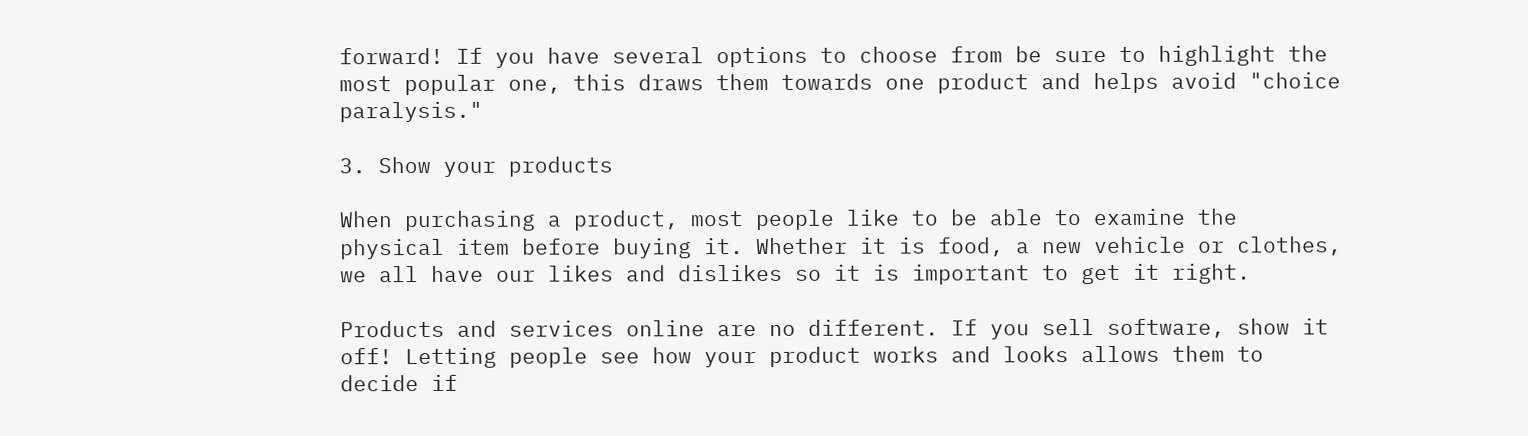forward! If you have several options to choose from be sure to highlight the most popular one, this draws them towards one product and helps avoid "choice paralysis."

3. Show your products

When purchasing a product, most people like to be able to examine the physical item before buying it. Whether it is food, a new vehicle or clothes, we all have our likes and dislikes so it is important to get it right.

Products and services online are no different. If you sell software, show it off! Letting people see how your product works and looks allows them to decide if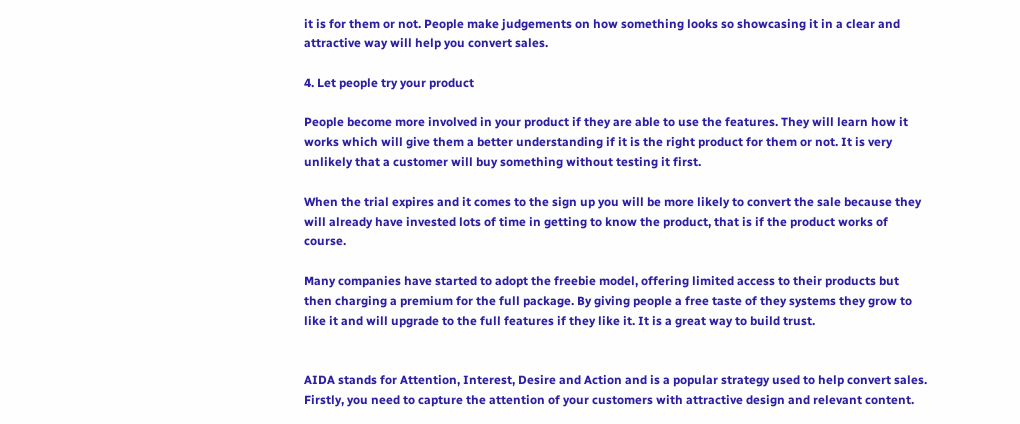it is for them or not. People make judgements on how something looks so showcasing it in a clear and attractive way will help you convert sales.

4. Let people try your product

People become more involved in your product if they are able to use the features. They will learn how it works which will give them a better understanding if it is the right product for them or not. It is very unlikely that a customer will buy something without testing it first.

When the trial expires and it comes to the sign up you will be more likely to convert the sale because they will already have invested lots of time in getting to know the product, that is if the product works of course.

Many companies have started to adopt the freebie model, offering limited access to their products but then charging a premium for the full package. By giving people a free taste of they systems they grow to like it and will upgrade to the full features if they like it. It is a great way to build trust.


AIDA stands for Attention, Interest, Desire and Action and is a popular strategy used to help convert sales. Firstly, you need to capture the attention of your customers with attractive design and relevant content.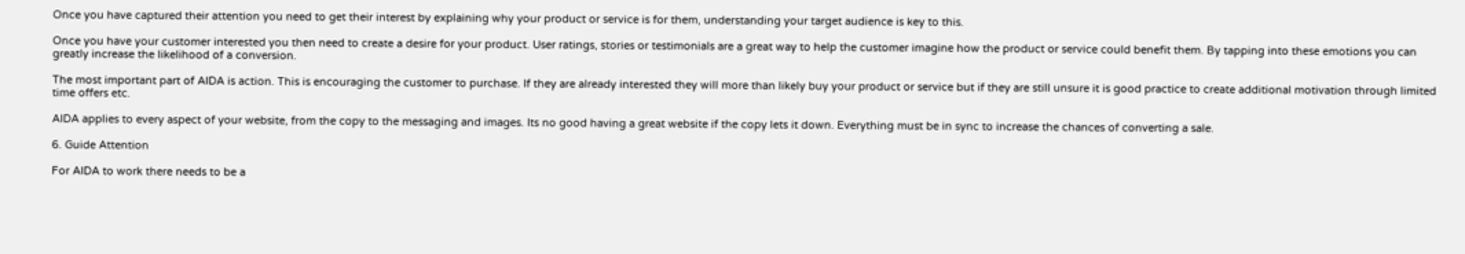Once you have captured their attention you need to get their interest by explaining why your product or service is for them, understanding your target audience is key to this.

Once you have your customer interested you then need to create a desire for your product. User ratings, stories or testimonials are a great way to help the customer imagine how the product or service could benefit them. By tapping into these emotions you can greatly increase the likelihood of a conversion.

The most important part of AIDA is action. This is encouraging the customer to purchase. If they are already interested they will more than likely buy your product or service but if they are still unsure it is good practice to create additional motivation through limited time offers etc.

AIDA applies to every aspect of your website, from the copy to the messaging and images. Its no good having a great website if the copy lets it down. Everything must be in sync to increase the chances of converting a sale.

6. Guide Attention

For AIDA to work there needs to be a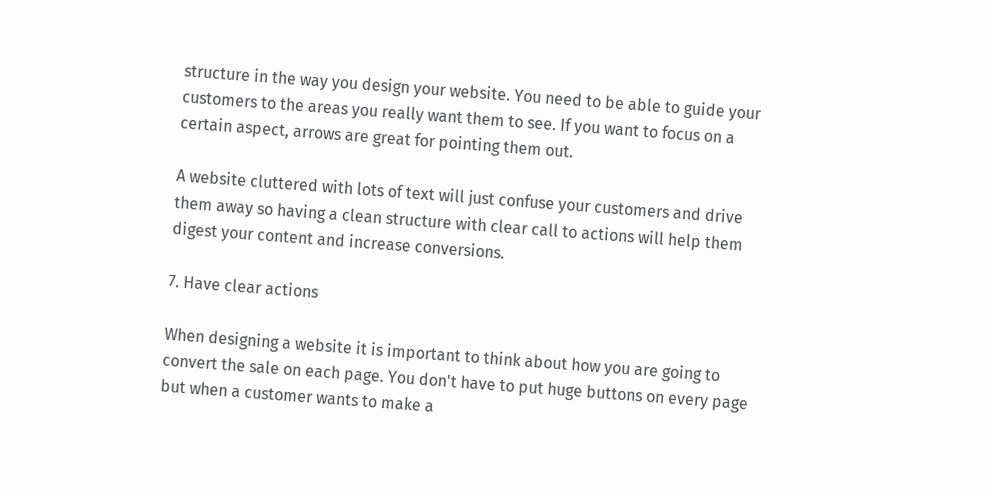structure in the way you design your website. You need to be able to guide your customers to the areas you really want them to see. If you want to focus on a certain aspect, arrows are great for pointing them out.

A website cluttered with lots of text will just confuse your customers and drive them away so having a clean structure with clear call to actions will help them digest your content and increase conversions.

7. Have clear actions

When designing a website it is important to think about how you are going to convert the sale on each page. You don't have to put huge buttons on every page but when a customer wants to make a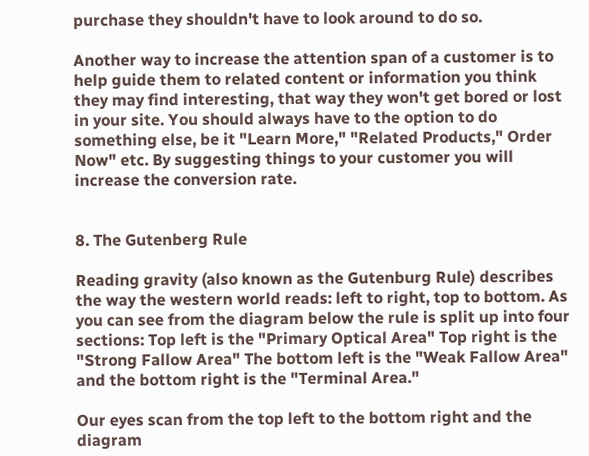purchase they shouldn't have to look around to do so.

Another way to increase the attention span of a customer is to help guide them to related content or information you think they may find interesting, that way they won't get bored or lost in your site. You should always have to the option to do something else, be it "Learn More," "Related Products," Order Now" etc. By suggesting things to your customer you will increase the conversion rate.


8. The Gutenberg Rule

Reading gravity (also known as the Gutenburg Rule) describes the way the western world reads: left to right, top to bottom. As you can see from the diagram below the rule is split up into four sections: Top left is the "Primary Optical Area" Top right is the "Strong Fallow Area" The bottom left is the "Weak Fallow Area" and the bottom right is the "Terminal Area."

Our eyes scan from the top left to the bottom right and the diagram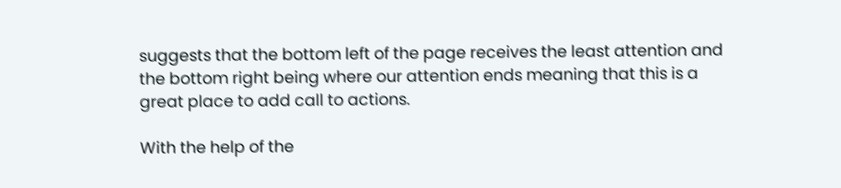suggests that the bottom left of the page receives the least attention and the bottom right being where our attention ends meaning that this is a great place to add call to actions.

With the help of the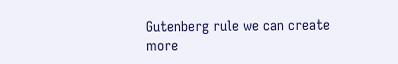Gutenberg rule we can create more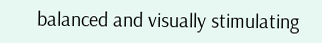balanced and visually stimulating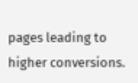pages leading to higher conversions.